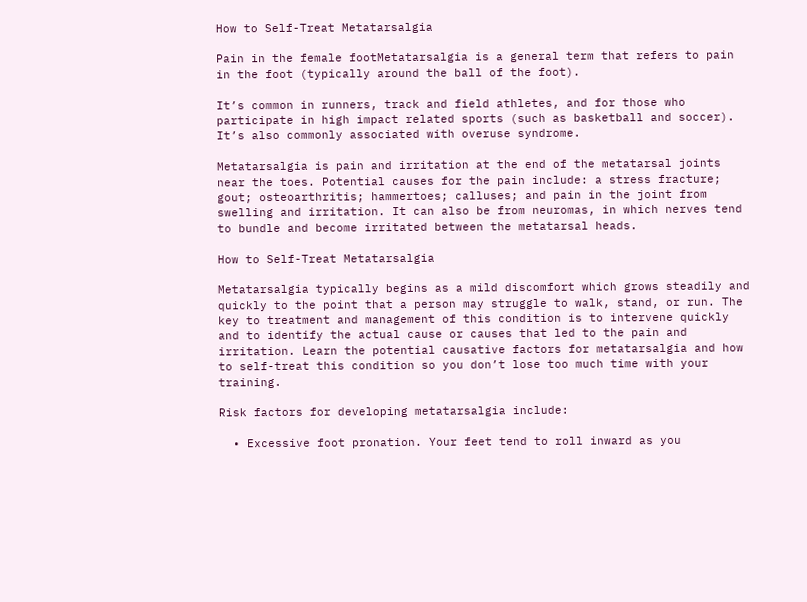How to Self-Treat Metatarsalgia

Pain in the female footMetatarsalgia is a general term that refers to pain in the foot (typically around the ball of the foot).

It’s common in runners, track and field athletes, and for those who participate in high impact related sports (such as basketball and soccer). It’s also commonly associated with overuse syndrome.

Metatarsalgia is pain and irritation at the end of the metatarsal joints near the toes. Potential causes for the pain include: a stress fracture; gout; osteoarthritis; hammertoes; calluses; and pain in the joint from swelling and irritation. It can also be from neuromas, in which nerves tend to bundle and become irritated between the metatarsal heads.

How to Self-Treat Metatarsalgia

Metatarsalgia typically begins as a mild discomfort which grows steadily and quickly to the point that a person may struggle to walk, stand, or run. The key to treatment and management of this condition is to intervene quickly and to identify the actual cause or causes that led to the pain and irritation. Learn the potential causative factors for metatarsalgia and how to self-treat this condition so you don’t lose too much time with your training.

Risk factors for developing metatarsalgia include:

  • Excessive foot pronation. Your feet tend to roll inward as you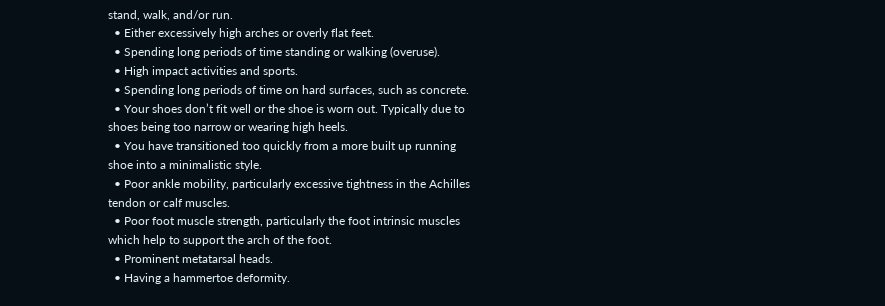stand, walk, and/or run.
  • Either excessively high arches or overly flat feet.
  • Spending long periods of time standing or walking (overuse).
  • High impact activities and sports.
  • Spending long periods of time on hard surfaces, such as concrete.
  • Your shoes don’t fit well or the shoe is worn out. Typically due to shoes being too narrow or wearing high heels.
  • You have transitioned too quickly from a more built up running shoe into a minimalistic style.
  • Poor ankle mobility, particularly excessive tightness in the Achilles tendon or calf muscles.
  • Poor foot muscle strength, particularly the foot intrinsic muscles which help to support the arch of the foot.
  • Prominent metatarsal heads.
  • Having a hammertoe deformity.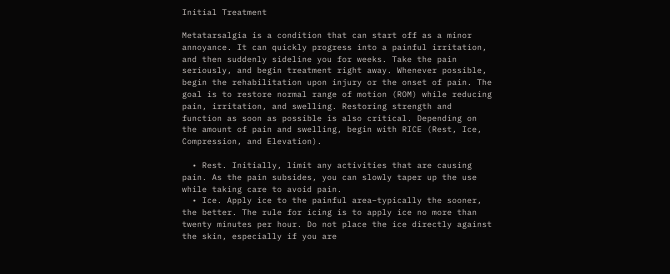Initial Treatment

Metatarsalgia is a condition that can start off as a minor annoyance. It can quickly progress into a painful irritation, and then suddenly sideline you for weeks. Take the pain seriously, and begin treatment right away. Whenever possible, begin the rehabilitation upon injury or the onset of pain. The goal is to restore normal range of motion (ROM) while reducing pain, irritation, and swelling. Restoring strength and function as soon as possible is also critical. Depending on the amount of pain and swelling, begin with RICE (Rest, Ice, Compression, and Elevation).

  • Rest. Initially, limit any activities that are causing pain. As the pain subsides, you can slowly taper up the use while taking care to avoid pain.
  • Ice. Apply ice to the painful area–typically the sooner, the better. The rule for icing is to apply ice no more than twenty minutes per hour. Do not place the ice directly against the skin, especially if you are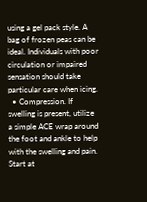using a gel pack style. A bag of frozen peas can be ideal. Individuals with poor circulation or impaired sensation should take particular care when icing.
  • Compression. If swelling is present, utilize a simple ACE wrap around the foot and ankle to help with the swelling and pain. Start at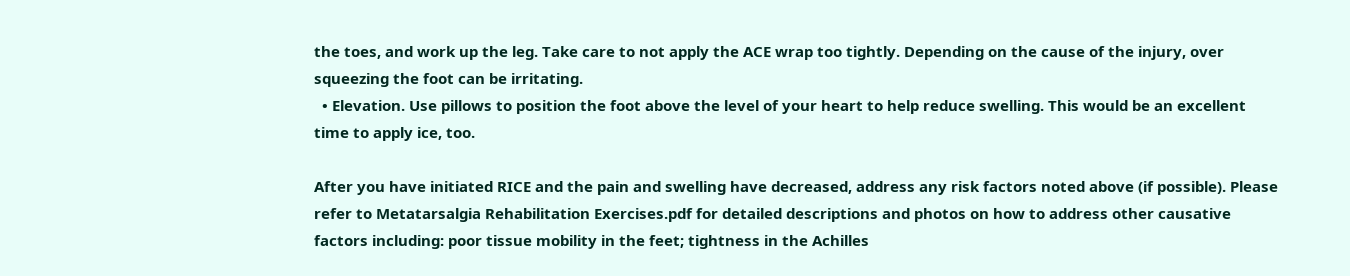the toes, and work up the leg. Take care to not apply the ACE wrap too tightly. Depending on the cause of the injury, over squeezing the foot can be irritating.
  • Elevation. Use pillows to position the foot above the level of your heart to help reduce swelling. This would be an excellent time to apply ice, too.

After you have initiated RICE and the pain and swelling have decreased, address any risk factors noted above (if possible). Please refer to Metatarsalgia Rehabilitation Exercises.pdf for detailed descriptions and photos on how to address other causative factors including: poor tissue mobility in the feet; tightness in the Achilles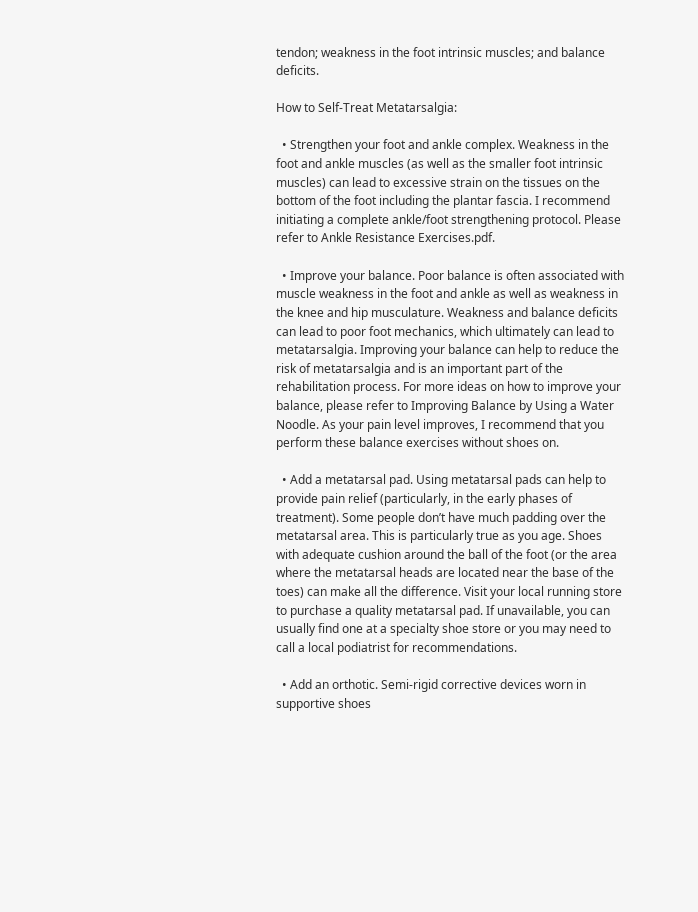tendon; weakness in the foot intrinsic muscles; and balance deficits.

How to Self-Treat Metatarsalgia:

  • Strengthen your foot and ankle complex. Weakness in the foot and ankle muscles (as well as the smaller foot intrinsic muscles) can lead to excessive strain on the tissues on the bottom of the foot including the plantar fascia. I recommend initiating a complete ankle/foot strengthening protocol. Please refer to Ankle Resistance Exercises.pdf.

  • Improve your balance. Poor balance is often associated with muscle weakness in the foot and ankle as well as weakness in the knee and hip musculature. Weakness and balance deficits can lead to poor foot mechanics, which ultimately can lead to metatarsalgia. Improving your balance can help to reduce the risk of metatarsalgia and is an important part of the rehabilitation process. For more ideas on how to improve your balance, please refer to Improving Balance by Using a Water Noodle. As your pain level improves, I recommend that you perform these balance exercises without shoes on.

  • Add a metatarsal pad. Using metatarsal pads can help to provide pain relief (particularly, in the early phases of treatment). Some people don’t have much padding over the metatarsal area. This is particularly true as you age. Shoes with adequate cushion around the ball of the foot (or the area where the metatarsal heads are located near the base of the toes) can make all the difference. Visit your local running store to purchase a quality metatarsal pad. If unavailable, you can usually find one at a specialty shoe store or you may need to call a local podiatrist for recommendations.

  • Add an orthotic. Semi-rigid corrective devices worn in supportive shoes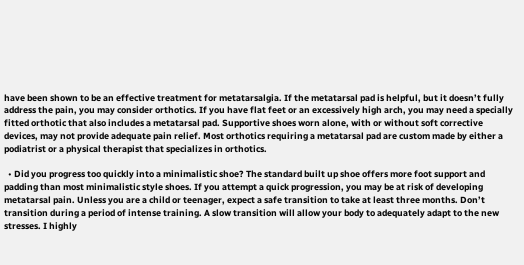have been shown to be an effective treatment for metatarsalgia. If the metatarsal pad is helpful, but it doesn’t fully address the pain, you may consider orthotics. If you have flat feet or an excessively high arch, you may need a specially fitted orthotic that also includes a metatarsal pad. Supportive shoes worn alone, with or without soft corrective devices, may not provide adequate pain relief. Most orthotics requiring a metatarsal pad are custom made by either a podiatrist or a physical therapist that specializes in orthotics.

  • Did you progress too quickly into a minimalistic shoe? The standard built up shoe offers more foot support and padding than most minimalistic style shoes. If you attempt a quick progression, you may be at risk of developing metatarsal pain. Unless you are a child or teenager, expect a safe transition to take at least three months. Don’t transition during a period of intense training. A slow transition will allow your body to adequately adapt to the new stresses. I highly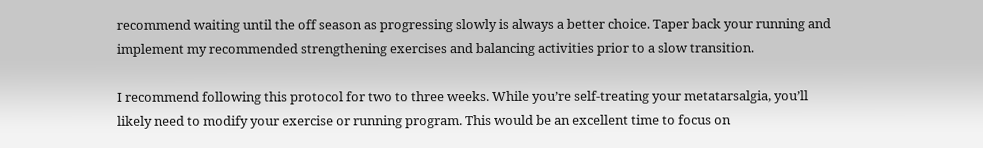recommend waiting until the off season as progressing slowly is always a better choice. Taper back your running and implement my recommended strengthening exercises and balancing activities prior to a slow transition.

I recommend following this protocol for two to three weeks. While you’re self-treating your metatarsalgia, you’ll likely need to modify your exercise or running program. This would be an excellent time to focus on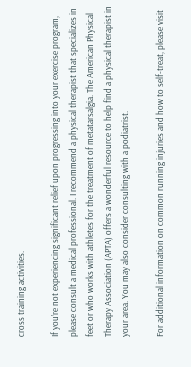cross training activities.

If you’re not experiencing significant relief upon progressing into your exercise program, please consult a medical professional. I recommend a physical therapist that specializes in feet or who works with athletes for the treatment of metatarsalgia. The American Physical Therapy Association (APTA) offers a wonderful resource to help find a physical therapist in your area. You may also consider consulting with a podiatrist.

For additional information on common running injuries and how to self-treat, please visit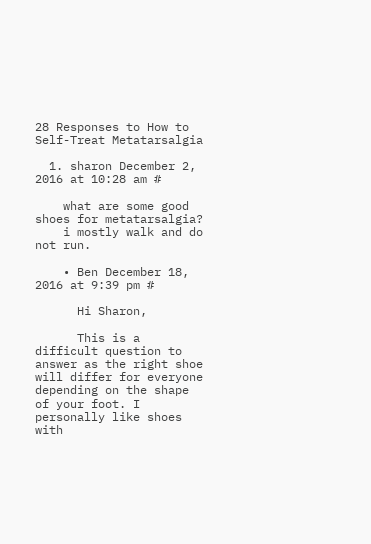28 Responses to How to Self-Treat Metatarsalgia

  1. sharon December 2, 2016 at 10:28 am #

    what are some good shoes for metatarsalgia?
    i mostly walk and do not run.

    • Ben December 18, 2016 at 9:39 pm #

      Hi Sharon,

      This is a difficult question to answer as the right shoe will differ for everyone depending on the shape of your foot. I personally like shoes with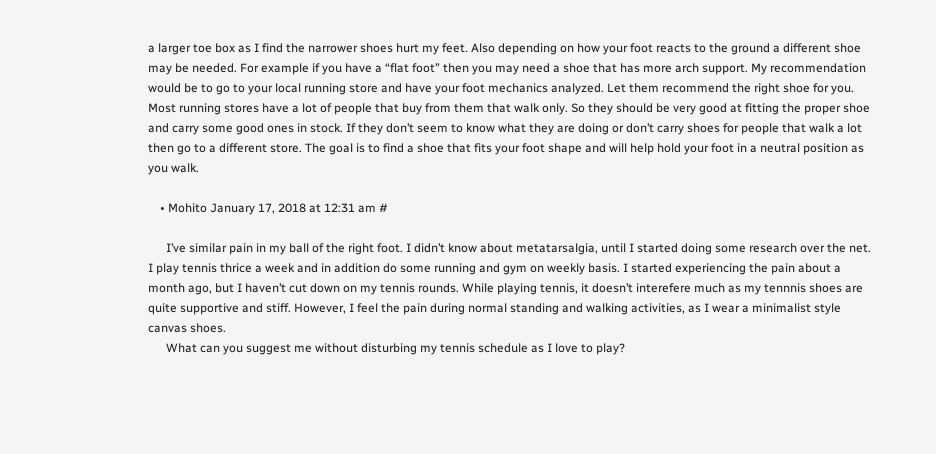a larger toe box as I find the narrower shoes hurt my feet. Also depending on how your foot reacts to the ground a different shoe may be needed. For example if you have a “flat foot” then you may need a shoe that has more arch support. My recommendation would be to go to your local running store and have your foot mechanics analyzed. Let them recommend the right shoe for you. Most running stores have a lot of people that buy from them that walk only. So they should be very good at fitting the proper shoe and carry some good ones in stock. If they don’t seem to know what they are doing or don’t carry shoes for people that walk a lot then go to a different store. The goal is to find a shoe that fits your foot shape and will help hold your foot in a neutral position as you walk.

    • Mohito January 17, 2018 at 12:31 am #

      I’ve similar pain in my ball of the right foot. I didn’t know about metatarsalgia, until I started doing some research over the net. I play tennis thrice a week and in addition do some running and gym on weekly basis. I started experiencing the pain about a month ago, but I haven’t cut down on my tennis rounds. While playing tennis, it doesn’t interefere much as my tennnis shoes are quite supportive and stiff. However, I feel the pain during normal standing and walking activities, as I wear a minimalist style canvas shoes.
      What can you suggest me without disturbing my tennis schedule as I love to play?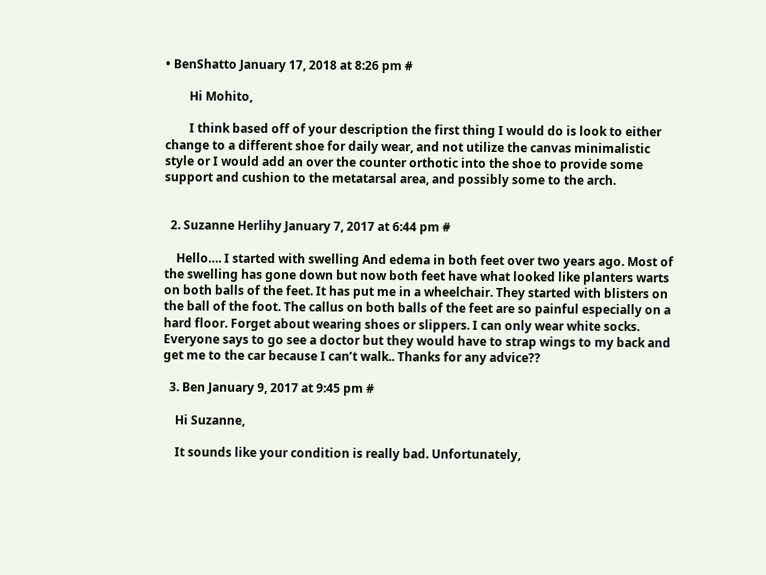• BenShatto January 17, 2018 at 8:26 pm #

        Hi Mohito,

        I think based off of your description the first thing I would do is look to either change to a different shoe for daily wear, and not utilize the canvas minimalistic style or I would add an over the counter orthotic into the shoe to provide some support and cushion to the metatarsal area, and possibly some to the arch.


  2. Suzanne Herlihy January 7, 2017 at 6:44 pm #

    Hello…. I started with swelling And edema in both feet over two years ago. Most of the swelling has gone down but now both feet have what looked like planters warts on both balls of the feet. It has put me in a wheelchair. They started with blisters on the ball of the foot. The callus on both balls of the feet are so painful especially on a hard floor. Forget about wearing shoes or slippers. I can only wear white socks. Everyone says to go see a doctor but they would have to strap wings to my back and get me to the car because I can’t walk.. Thanks for any advice??

  3. Ben January 9, 2017 at 9:45 pm #

    Hi Suzanne,

    It sounds like your condition is really bad. Unfortunately,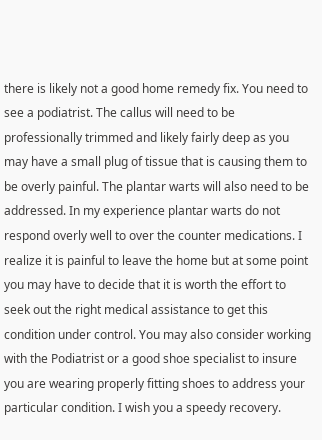there is likely not a good home remedy fix. You need to see a podiatrist. The callus will need to be professionally trimmed and likely fairly deep as you may have a small plug of tissue that is causing them to be overly painful. The plantar warts will also need to be addressed. In my experience plantar warts do not respond overly well to over the counter medications. I realize it is painful to leave the home but at some point you may have to decide that it is worth the effort to seek out the right medical assistance to get this condition under control. You may also consider working with the Podiatrist or a good shoe specialist to insure you are wearing properly fitting shoes to address your particular condition. I wish you a speedy recovery.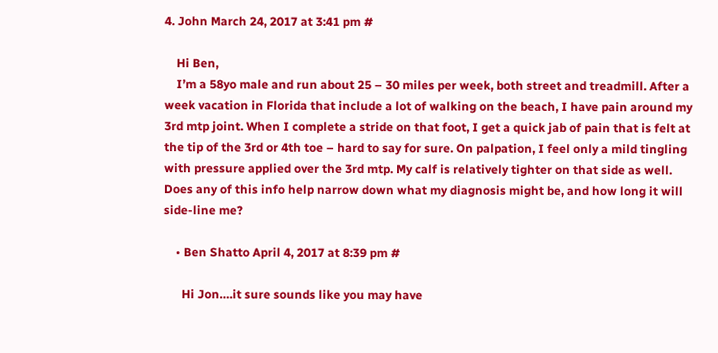4. John March 24, 2017 at 3:41 pm #

    Hi Ben,
    I’m a 58yo male and run about 25 – 30 miles per week, both street and treadmill. After a week vacation in Florida that include a lot of walking on the beach, I have pain around my 3rd mtp joint. When I complete a stride on that foot, I get a quick jab of pain that is felt at the tip of the 3rd or 4th toe – hard to say for sure. On palpation, I feel only a mild tingling with pressure applied over the 3rd mtp. My calf is relatively tighter on that side as well. Does any of this info help narrow down what my diagnosis might be, and how long it will side-line me?

    • Ben Shatto April 4, 2017 at 8:39 pm #

      Hi Jon….it sure sounds like you may have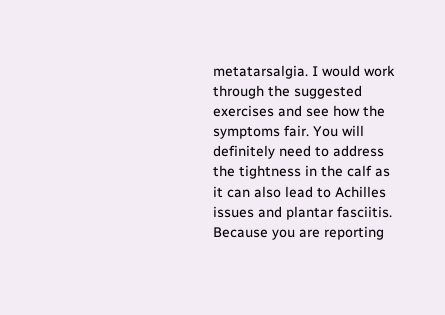metatarsalgia. I would work through the suggested exercises and see how the symptoms fair. You will definitely need to address the tightness in the calf as it can also lead to Achilles issues and plantar fasciitis. Because you are reporting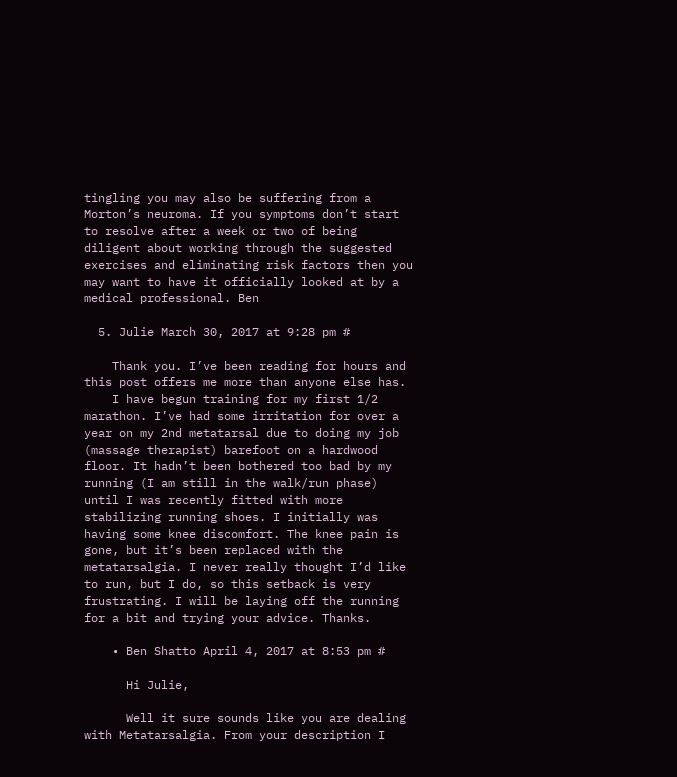tingling you may also be suffering from a Morton’s neuroma. If you symptoms don’t start to resolve after a week or two of being diligent about working through the suggested exercises and eliminating risk factors then you may want to have it officially looked at by a medical professional. Ben

  5. Julie March 30, 2017 at 9:28 pm #

    Thank you. I’ve been reading for hours and this post offers me more than anyone else has.
    I have begun training for my first 1/2 marathon. I’ve had some irritation for over a year on my 2nd metatarsal due to doing my job (massage therapist) barefoot on a hardwood floor. It hadn’t been bothered too bad by my running (I am still in the walk/run phase) until I was recently fitted with more stabilizing running shoes. I initially was having some knee discomfort. The knee pain is gone, but it’s been replaced with the metatarsalgia. I never really thought I’d like to run, but I do, so this setback is very frustrating. I will be laying off the running for a bit and trying your advice. Thanks.

    • Ben Shatto April 4, 2017 at 8:53 pm #

      Hi Julie,

      Well it sure sounds like you are dealing with Metatarsalgia. From your description I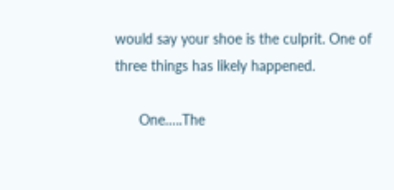would say your shoe is the culprit. One of three things has likely happened.

      One…..The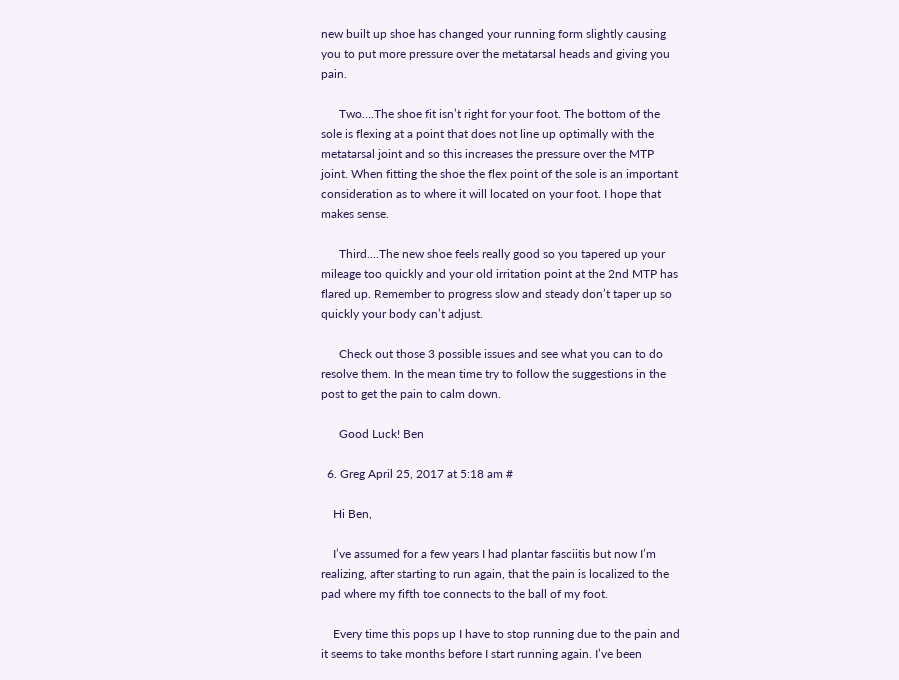new built up shoe has changed your running form slightly causing you to put more pressure over the metatarsal heads and giving you pain.

      Two….The shoe fit isn’t right for your foot. The bottom of the sole is flexing at a point that does not line up optimally with the metatarsal joint and so this increases the pressure over the MTP joint. When fitting the shoe the flex point of the sole is an important consideration as to where it will located on your foot. I hope that makes sense.

      Third….The new shoe feels really good so you tapered up your mileage too quickly and your old irritation point at the 2nd MTP has flared up. Remember to progress slow and steady don’t taper up so quickly your body can’t adjust.

      Check out those 3 possible issues and see what you can to do resolve them. In the mean time try to follow the suggestions in the post to get the pain to calm down.

      Good Luck! Ben

  6. Greg April 25, 2017 at 5:18 am #

    Hi Ben,

    I’ve assumed for a few years I had plantar fasciitis but now I’m realizing, after starting to run again, that the pain is localized to the pad where my fifth toe connects to the ball of my foot.

    Every time this pops up I have to stop running due to the pain and it seems to take months before I start running again. I’ve been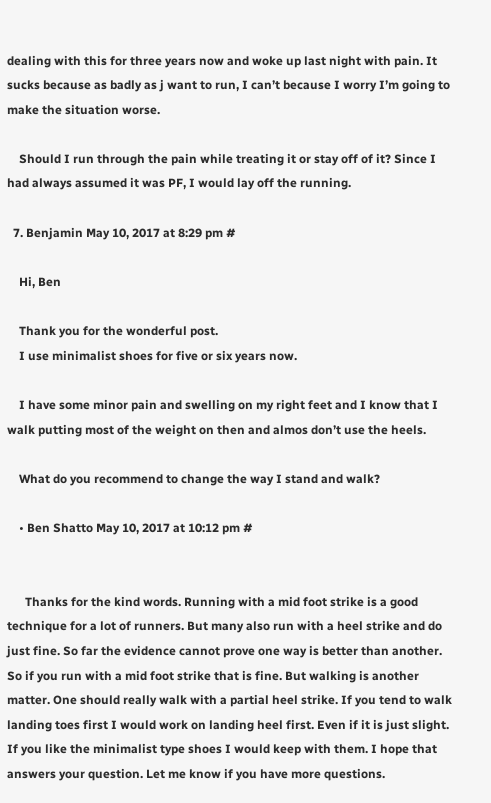dealing with this for three years now and woke up last night with pain. It sucks because as badly as j want to run, I can’t because I worry I’m going to make the situation worse.

    Should I run through the pain while treating it or stay off of it? Since I had always assumed it was PF, I would lay off the running.

  7. Benjamin May 10, 2017 at 8:29 pm #

    Hi, Ben

    Thank you for the wonderful post.
    I use minimalist shoes for five or six years now.

    I have some minor pain and swelling on my right feet and I know that I walk putting most of the weight on then and almos don’t use the heels.

    What do you recommend to change the way I stand and walk?

    • Ben Shatto May 10, 2017 at 10:12 pm #


      Thanks for the kind words. Running with a mid foot strike is a good technique for a lot of runners. But many also run with a heel strike and do just fine. So far the evidence cannot prove one way is better than another. So if you run with a mid foot strike that is fine. But walking is another matter. One should really walk with a partial heel strike. If you tend to walk landing toes first I would work on landing heel first. Even if it is just slight. If you like the minimalist type shoes I would keep with them. I hope that answers your question. Let me know if you have more questions.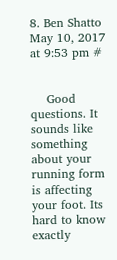8. Ben Shatto May 10, 2017 at 9:53 pm #


    Good questions. It sounds like something about your running form is affecting your foot. Its hard to know exactly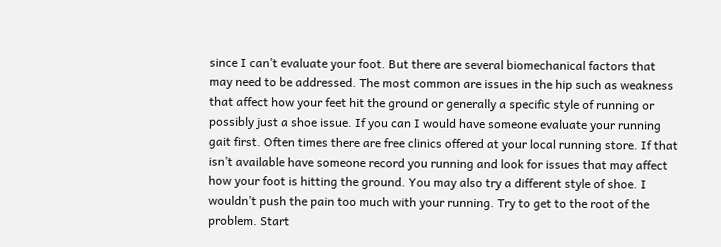since I can’t evaluate your foot. But there are several biomechanical factors that may need to be addressed. The most common are issues in the hip such as weakness that affect how your feet hit the ground or generally a specific style of running or possibly just a shoe issue. If you can I would have someone evaluate your running gait first. Often times there are free clinics offered at your local running store. If that isn’t available have someone record you running and look for issues that may affect how your foot is hitting the ground. You may also try a different style of shoe. I wouldn’t push the pain too much with your running. Try to get to the root of the problem. Start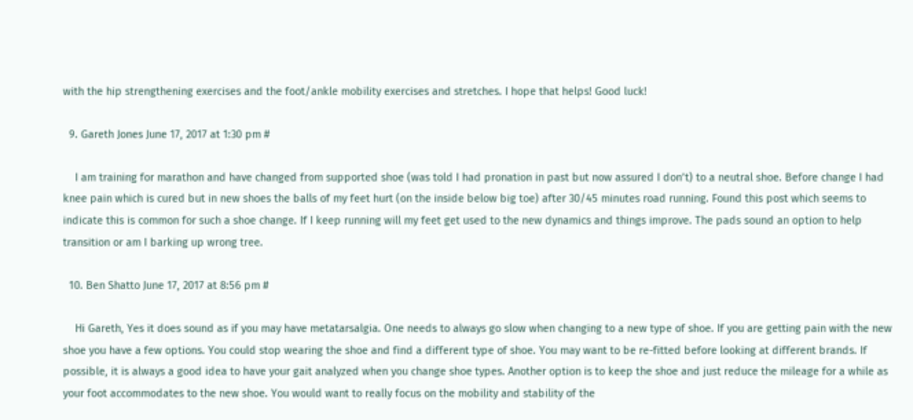with the hip strengthening exercises and the foot/ankle mobility exercises and stretches. I hope that helps! Good luck!

  9. Gareth Jones June 17, 2017 at 1:30 pm #

    I am training for marathon and have changed from supported shoe (was told I had pronation in past but now assured I don’t) to a neutral shoe. Before change I had knee pain which is cured but in new shoes the balls of my feet hurt (on the inside below big toe) after 30/45 minutes road running. Found this post which seems to indicate this is common for such a shoe change. If I keep running will my feet get used to the new dynamics and things improve. The pads sound an option to help transition or am I barking up wrong tree.

  10. Ben Shatto June 17, 2017 at 8:56 pm #

    Hi Gareth, Yes it does sound as if you may have metatarsalgia. One needs to always go slow when changing to a new type of shoe. If you are getting pain with the new shoe you have a few options. You could stop wearing the shoe and find a different type of shoe. You may want to be re-fitted before looking at different brands. If possible, it is always a good idea to have your gait analyzed when you change shoe types. Another option is to keep the shoe and just reduce the mileage for a while as your foot accommodates to the new shoe. You would want to really focus on the mobility and stability of the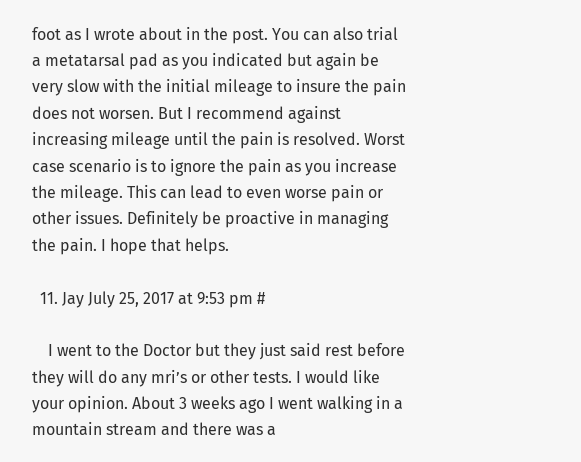foot as I wrote about in the post. You can also trial a metatarsal pad as you indicated but again be very slow with the initial mileage to insure the pain does not worsen. But I recommend against increasing mileage until the pain is resolved. Worst case scenario is to ignore the pain as you increase the mileage. This can lead to even worse pain or other issues. Definitely be proactive in managing the pain. I hope that helps.

  11. Jay July 25, 2017 at 9:53 pm #

    I went to the Doctor but they just said rest before they will do any mri’s or other tests. I would like your opinion. About 3 weeks ago I went walking in a mountain stream and there was a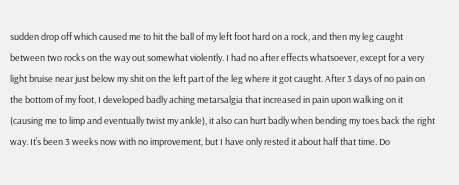sudden drop off which caused me to hit the ball of my left foot hard on a rock, and then my leg caught between two rocks on the way out somewhat violently. I had no after effects whatsoever, except for a very light bruise near just below my shit on the left part of the leg where it got caught. After 3 days of no pain on the bottom of my foot, I developed badly aching metarsalgia that increased in pain upon walking on it (causing me to limp and eventually twist my ankle), it also can hurt badly when bending my toes back the right way. It’s been 3 weeks now with no improvement, but I have only rested it about half that time. Do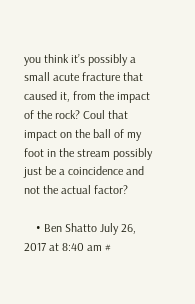you think it’s possibly a small acute fracture that caused it, from the impact of the rock? Coul that impact on the ball of my foot in the stream possibly just be a coincidence and not the actual factor?

    • Ben Shatto July 26, 2017 at 8:40 am #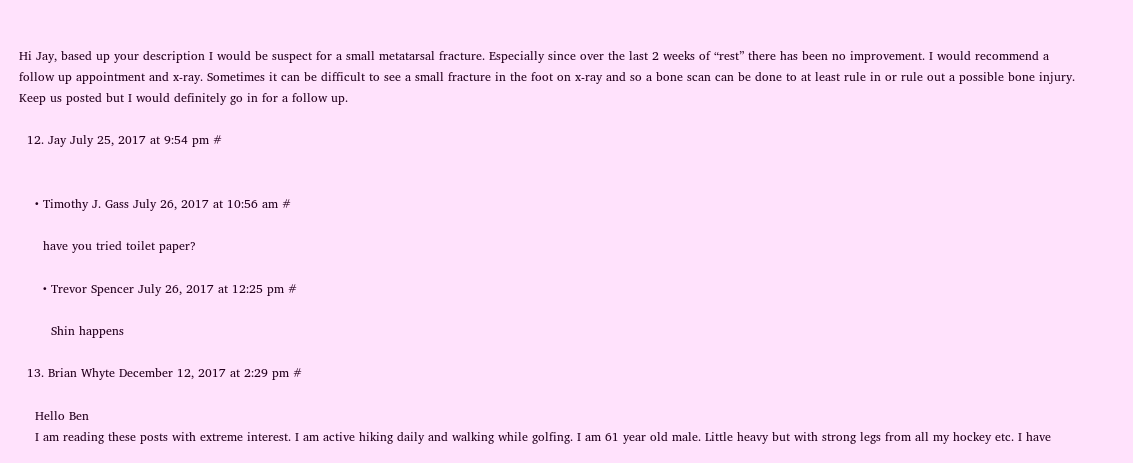Hi Jay, based up your description I would be suspect for a small metatarsal fracture. Especially since over the last 2 weeks of “rest” there has been no improvement. I would recommend a follow up appointment and x-ray. Sometimes it can be difficult to see a small fracture in the foot on x-ray and so a bone scan can be done to at least rule in or rule out a possible bone injury. Keep us posted but I would definitely go in for a follow up.

  12. Jay July 25, 2017 at 9:54 pm #


    • Timothy J. Gass July 26, 2017 at 10:56 am #

      have you tried toilet paper?

      • Trevor Spencer July 26, 2017 at 12:25 pm #

        Shin happens

  13. Brian Whyte December 12, 2017 at 2:29 pm #

    Hello Ben
    I am reading these posts with extreme interest. I am active hiking daily and walking while golfing. I am 61 year old male. Little heavy but with strong legs from all my hockey etc. I have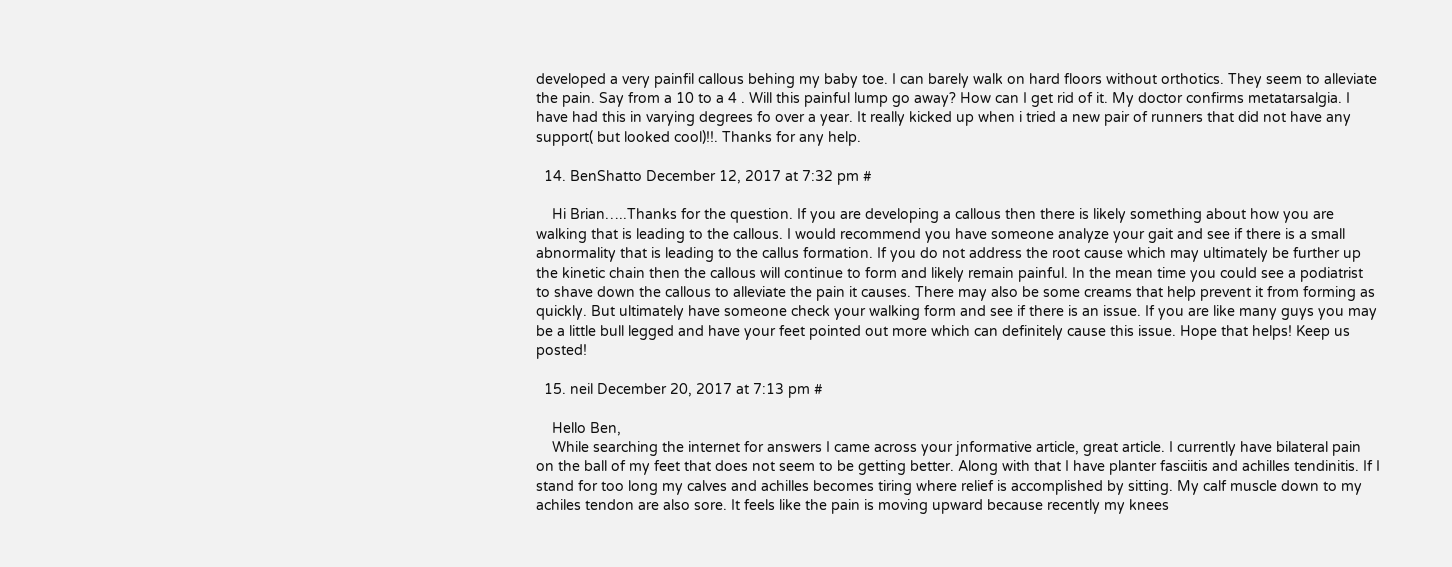developed a very painfil callous behing my baby toe. I can barely walk on hard floors without orthotics. They seem to alleviate the pain. Say from a 10 to a 4 . Will this painful lump go away? How can I get rid of it. My doctor confirms metatarsalgia. I have had this in varying degrees fo over a year. It really kicked up when i tried a new pair of runners that did not have any support( but looked cool)!!. Thanks for any help.

  14. BenShatto December 12, 2017 at 7:32 pm #

    Hi Brian…..Thanks for the question. If you are developing a callous then there is likely something about how you are walking that is leading to the callous. I would recommend you have someone analyze your gait and see if there is a small abnormality that is leading to the callus formation. If you do not address the root cause which may ultimately be further up the kinetic chain then the callous will continue to form and likely remain painful. In the mean time you could see a podiatrist to shave down the callous to alleviate the pain it causes. There may also be some creams that help prevent it from forming as quickly. But ultimately have someone check your walking form and see if there is an issue. If you are like many guys you may be a little bull legged and have your feet pointed out more which can definitely cause this issue. Hope that helps! Keep us posted!

  15. neil December 20, 2017 at 7:13 pm #

    Hello Ben,
    While searching the internet for answers I came across your jnformative article, great article. I currently have bilateral pain on the ball of my feet that does not seem to be getting better. Along with that I have planter fasciitis and achilles tendinitis. If I stand for too long my calves and achilles becomes tiring where relief is accomplished by sitting. My calf muscle down to my achiles tendon are also sore. It feels like the pain is moving upward because recently my knees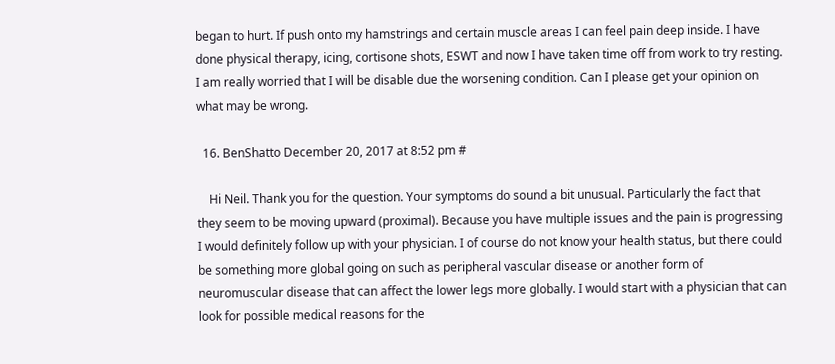began to hurt. If push onto my hamstrings and certain muscle areas I can feel pain deep inside. I have done physical therapy, icing, cortisone shots, ESWT and now I have taken time off from work to try resting. I am really worried that I will be disable due the worsening condition. Can I please get your opinion on what may be wrong.

  16. BenShatto December 20, 2017 at 8:52 pm #

    Hi Neil. Thank you for the question. Your symptoms do sound a bit unusual. Particularly the fact that they seem to be moving upward (proximal). Because you have multiple issues and the pain is progressing I would definitely follow up with your physician. I of course do not know your health status, but there could be something more global going on such as peripheral vascular disease or another form of neuromuscular disease that can affect the lower legs more globally. I would start with a physician that can look for possible medical reasons for the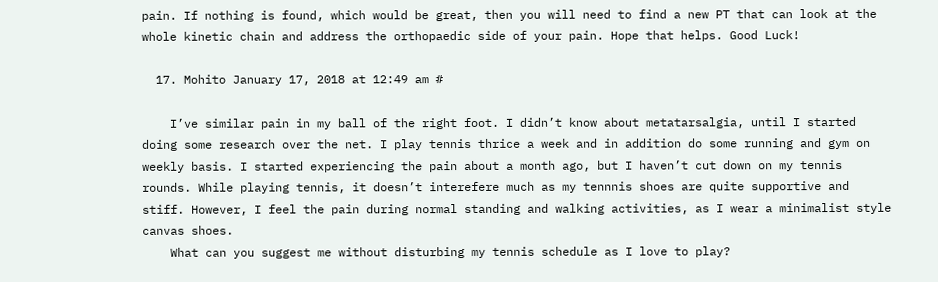pain. If nothing is found, which would be great, then you will need to find a new PT that can look at the whole kinetic chain and address the orthopaedic side of your pain. Hope that helps. Good Luck!

  17. Mohito January 17, 2018 at 12:49 am #

    I’ve similar pain in my ball of the right foot. I didn’t know about metatarsalgia, until I started doing some research over the net. I play tennis thrice a week and in addition do some running and gym on weekly basis. I started experiencing the pain about a month ago, but I haven’t cut down on my tennis rounds. While playing tennis, it doesn’t interefere much as my tennnis shoes are quite supportive and stiff. However, I feel the pain during normal standing and walking activities, as I wear a minimalist style canvas shoes.
    What can you suggest me without disturbing my tennis schedule as I love to play?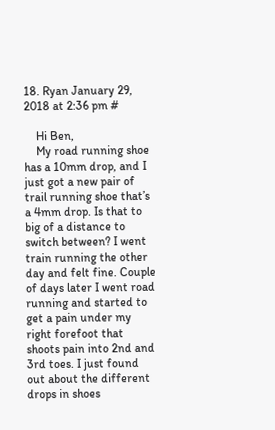18. Ryan January 29, 2018 at 2:36 pm #

    Hi Ben,
    My road running shoe has a 10mm drop, and I just got a new pair of trail running shoe that’s a 4mm drop. Is that to big of a distance to switch between? I went train running the other day and felt fine. Couple of days later I went road running and started to get a pain under my right forefoot that shoots pain into 2nd and 3rd toes. I just found out about the different drops in shoes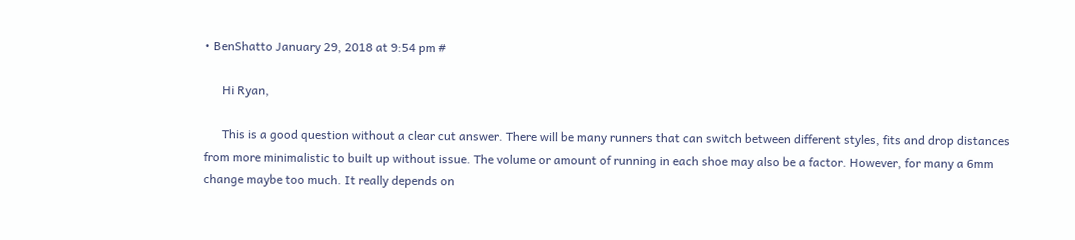• BenShatto January 29, 2018 at 9:54 pm #

      Hi Ryan,

      This is a good question without a clear cut answer. There will be many runners that can switch between different styles, fits and drop distances from more minimalistic to built up without issue. The volume or amount of running in each shoe may also be a factor. However, for many a 6mm change maybe too much. It really depends on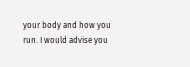your body and how you run. I would advise you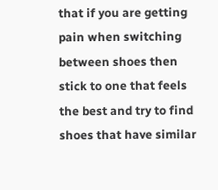that if you are getting pain when switching between shoes then stick to one that feels the best and try to find shoes that have similar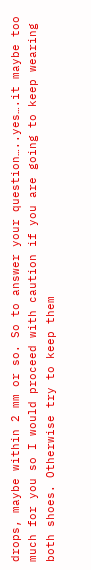drops, maybe within 2 mm or so. So to answer your question…..yes….it maybe too much for you so I would proceed with caution if you are going to keep wearing both shoes. Otherwise try to keep them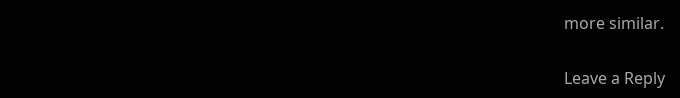more similar.

Leave a Reply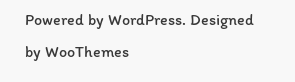Powered by WordPress. Designed by WooThemes